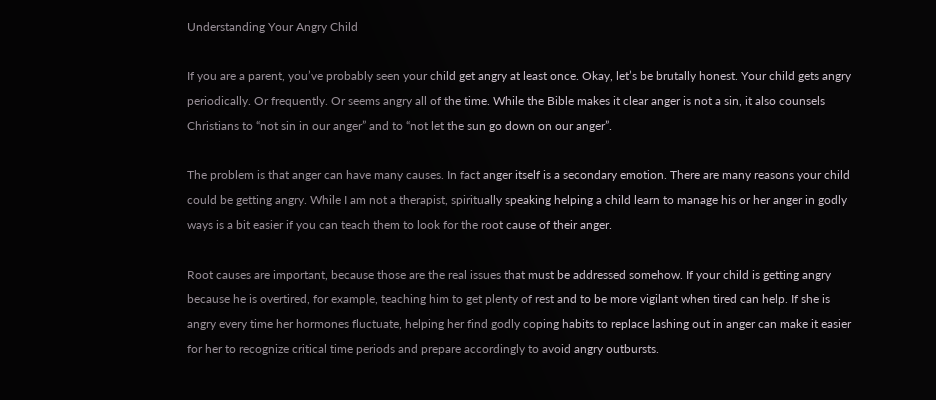Understanding Your Angry Child

If you are a parent, you’ve probably seen your child get angry at least once. Okay, let’s be brutally honest. Your child gets angry periodically. Or frequently. Or seems angry all of the time. While the Bible makes it clear anger is not a sin, it also counsels Christians to “not sin in our anger” and to “not let the sun go down on our anger”.

The problem is that anger can have many causes. In fact anger itself is a secondary emotion. There are many reasons your child could be getting angry. While I am not a therapist, spiritually speaking helping a child learn to manage his or her anger in godly ways is a bit easier if you can teach them to look for the root cause of their anger.

Root causes are important, because those are the real issues that must be addressed somehow. If your child is getting angry because he is overtired, for example, teaching him to get plenty of rest and to be more vigilant when tired can help. If she is angry every time her hormones fluctuate, helping her find godly coping habits to replace lashing out in anger can make it easier for her to recognize critical time periods and prepare accordingly to avoid angry outbursts.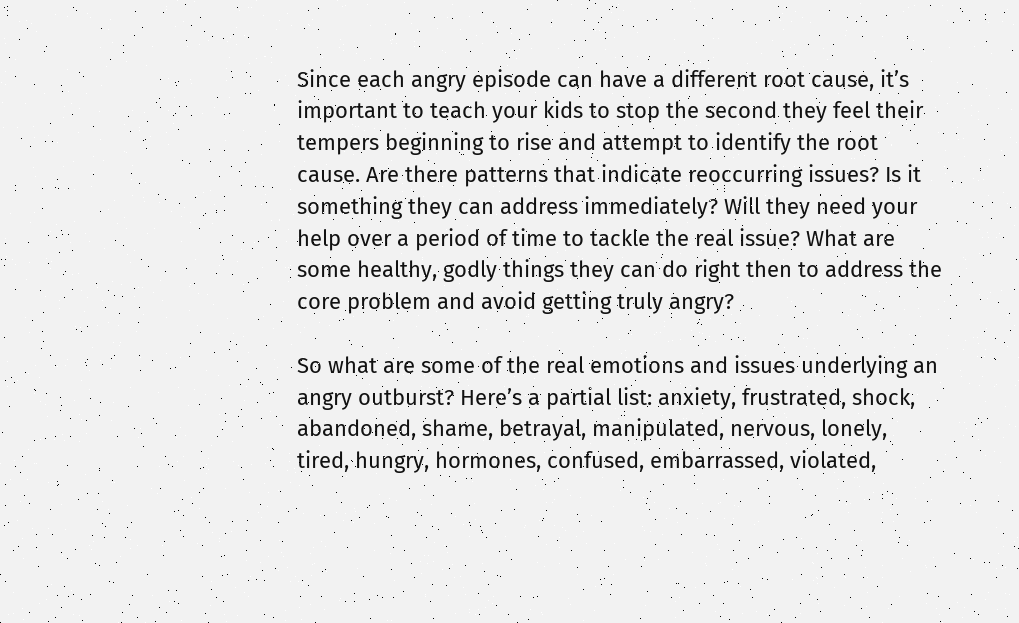Since each angry episode can have a different root cause, it’s important to teach your kids to stop the second they feel their tempers beginning to rise and attempt to identify the root cause. Are there patterns that indicate reoccurring issues? Is it something they can address immediately? Will they need your help over a period of time to tackle the real issue? What are some healthy, godly things they can do right then to address the core problem and avoid getting truly angry?

So what are some of the real emotions and issues underlying an angry outburst? Here’s a partial list: anxiety, frustrated, shock, abandoned, shame, betrayal, manipulated, nervous, lonely, tired, hungry, hormones, confused, embarrassed, violated,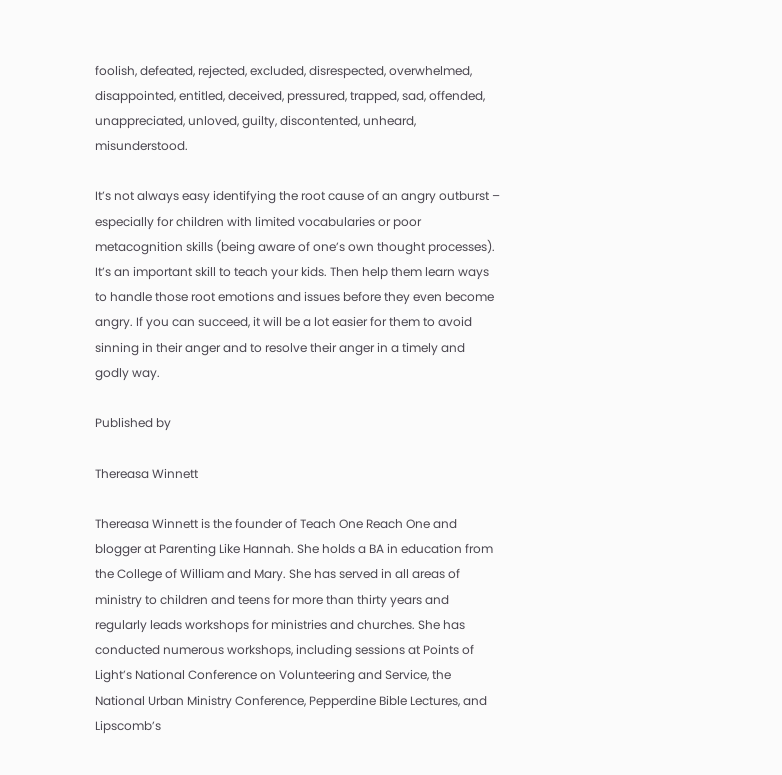foolish, defeated, rejected, excluded, disrespected, overwhelmed, disappointed, entitled, deceived, pressured, trapped, sad, offended, unappreciated, unloved, guilty, discontented, unheard, misunderstood.

It’s not always easy identifying the root cause of an angry outburst – especially for children with limited vocabularies or poor metacognition skills (being aware of one’s own thought processes). It’s an important skill to teach your kids. Then help them learn ways to handle those root emotions and issues before they even become angry. If you can succeed, it will be a lot easier for them to avoid sinning in their anger and to resolve their anger in a timely and godly way.

Published by

Thereasa Winnett

Thereasa Winnett is the founder of Teach One Reach One and blogger at Parenting Like Hannah. She holds a BA in education from the College of William and Mary. She has served in all areas of ministry to children and teens for more than thirty years and regularly leads workshops for ministries and churches. She has conducted numerous workshops, including sessions at Points of Light’s National Conference on Volunteering and Service, the National Urban Ministry Conference, Pepperdine Bible Lectures, and Lipscomb’s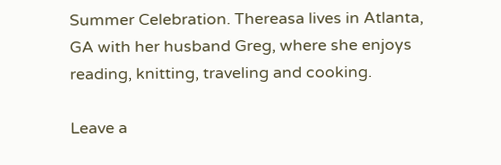Summer Celebration. Thereasa lives in Atlanta, GA with her husband Greg, where she enjoys reading, knitting, traveling and cooking.

Leave a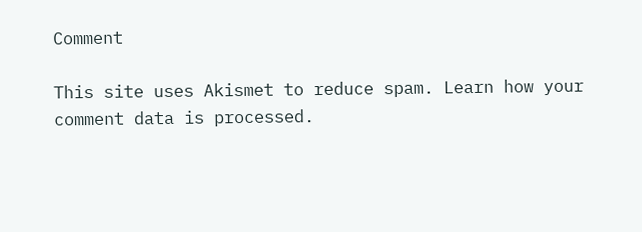Comment

This site uses Akismet to reduce spam. Learn how your comment data is processed.